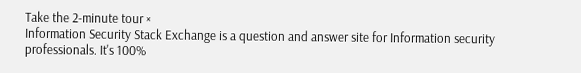Take the 2-minute tour ×
Information Security Stack Exchange is a question and answer site for Information security professionals. It's 100%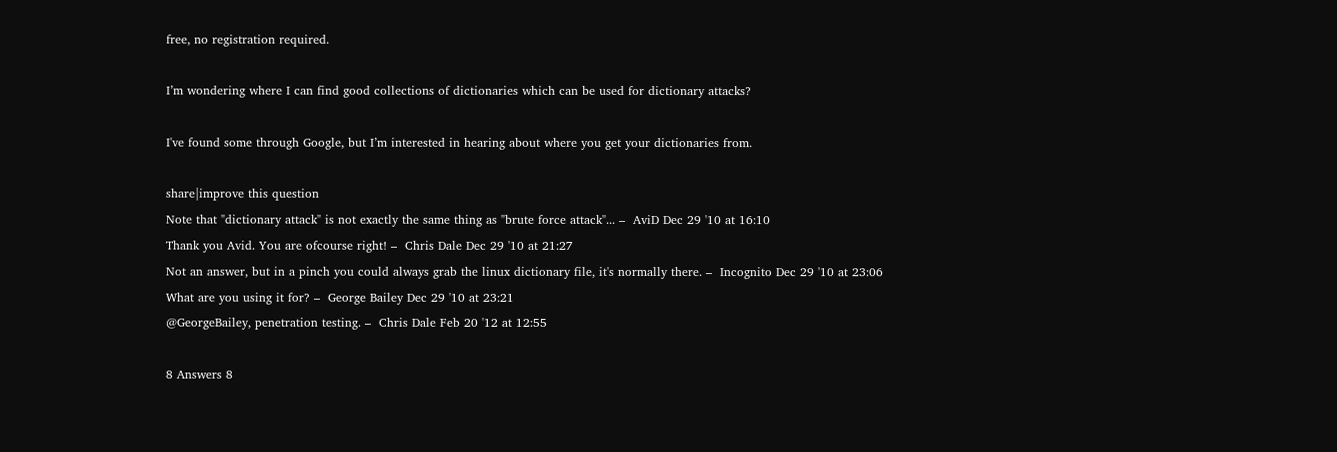free, no registration required.

I’m wondering where I can find good collections of dictionaries which can be used for dictionary attacks?

I've found some through Google, but I’m interested in hearing about where you get your dictionaries from.

share|improve this question
Note that "dictionary attack" is not exactly the same thing as "brute force attack"... –  AviD Dec 29 '10 at 16:10
Thank you Avid. You are ofcourse right! –  Chris Dale Dec 29 '10 at 21:27
Not an answer, but in a pinch you could always grab the linux dictionary file, it's normally there. –  Incognito Dec 29 '10 at 23:06
What are you using it for? –  George Bailey Dec 29 '10 at 23:21
@GeorgeBailey, penetration testing. –  Chris Dale Feb 20 '12 at 12:55

8 Answers 8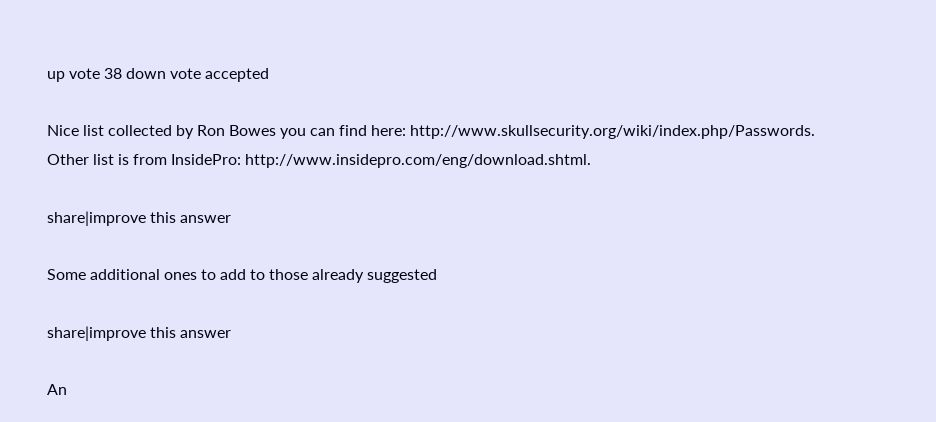up vote 38 down vote accepted

Nice list collected by Ron Bowes you can find here: http://www.skullsecurity.org/wiki/index.php/Passwords. Other list is from InsidePro: http://www.insidepro.com/eng/download.shtml.

share|improve this answer

Some additional ones to add to those already suggested

share|improve this answer

An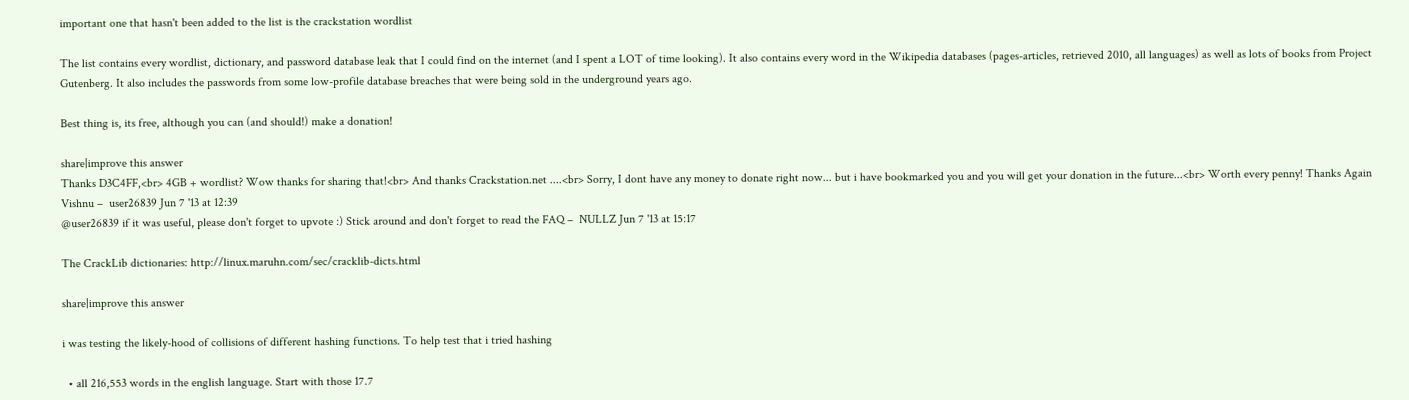important one that hasn't been added to the list is the crackstation wordlist

The list contains every wordlist, dictionary, and password database leak that I could find on the internet (and I spent a LOT of time looking). It also contains every word in the Wikipedia databases (pages-articles, retrieved 2010, all languages) as well as lots of books from Project Gutenberg. It also includes the passwords from some low-profile database breaches that were being sold in the underground years ago.

Best thing is, its free, although you can (and should!) make a donation!

share|improve this answer
Thanks D3C4FF,<br> 4GB + wordlist? Wow thanks for sharing that!<br> And thanks Crackstation.net ....<br> Sorry, I dont have any money to donate right now... but i have bookmarked you and you will get your donation in the future...<br> Worth every penny! Thanks Again Vishnu –  user26839 Jun 7 '13 at 12:39
@user26839 if it was useful, please don't forget to upvote :) Stick around and don't forget to read the FAQ –  NULLZ Jun 7 '13 at 15:17

The CrackLib dictionaries: http://linux.maruhn.com/sec/cracklib-dicts.html

share|improve this answer

i was testing the likely-hood of collisions of different hashing functions. To help test that i tried hashing

  • all 216,553 words in the english language. Start with those 17.7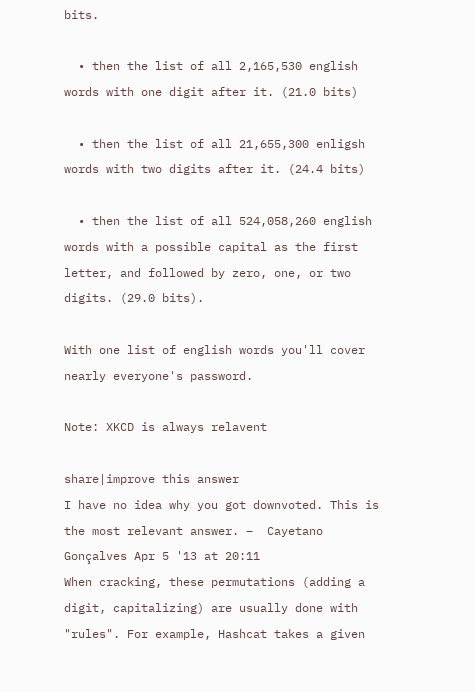bits.

  • then the list of all 2,165,530 english words with one digit after it. (21.0 bits)

  • then the list of all 21,655,300 enligsh words with two digits after it. (24.4 bits)

  • then the list of all 524,058,260 english words with a possible capital as the first letter, and followed by zero, one, or two digits. (29.0 bits).

With one list of english words you'll cover nearly everyone's password.

Note: XKCD is always relavent

share|improve this answer
I have no idea why you got downvoted. This is the most relevant answer. –  Cayetano Gonçalves Apr 5 '13 at 20:11
When cracking, these permutations (adding a digit, capitalizing) are usually done with "rules". For example, Hashcat takes a given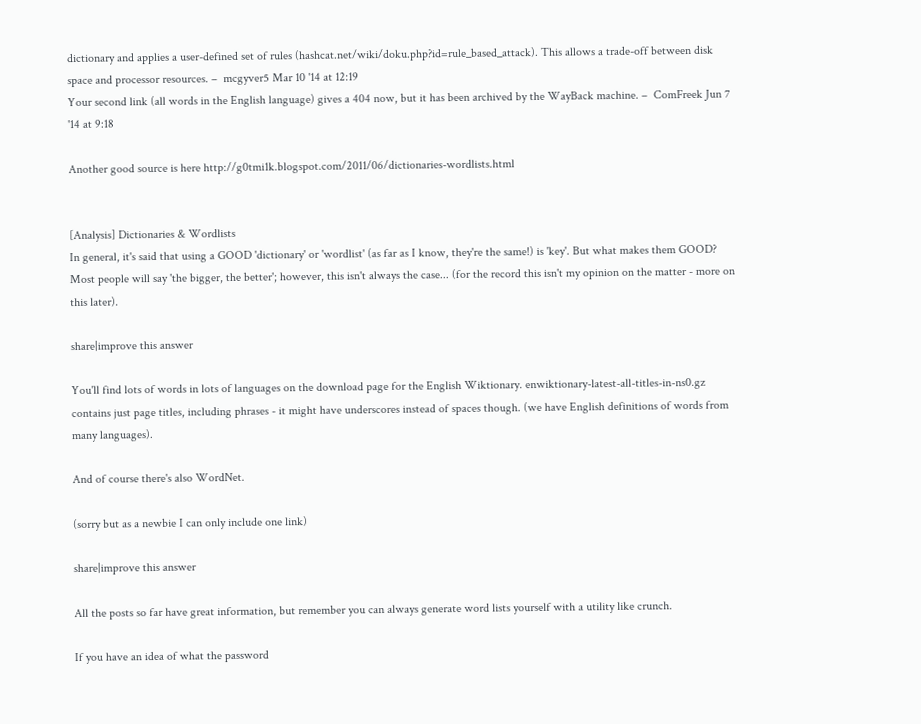dictionary and applies a user-defined set of rules (hashcat.net/wiki/doku.php?id=rule_based_attack). This allows a trade-off between disk space and processor resources. –  mcgyver5 Mar 10 '14 at 12:19
Your second link (all words in the English language) gives a 404 now, but it has been archived by the WayBack machine. –  ComFreek Jun 7 '14 at 9:18

Another good source is here http://g0tmi1k.blogspot.com/2011/06/dictionaries-wordlists.html


[Analysis] Dictionaries & Wordlists
In general, it's said that using a GOOD 'dictionary' or 'wordlist' (as far as I know, they're the same!) is 'key'. But what makes them GOOD? Most people will say 'the bigger, the better'; however, this isn't always the case... (for the record this isn't my opinion on the matter - more on this later).

share|improve this answer

You'll find lots of words in lots of languages on the download page for the English Wiktionary. enwiktionary-latest-all-titles-in-ns0.gz contains just page titles, including phrases - it might have underscores instead of spaces though. (we have English definitions of words from many languages).

And of course there's also WordNet.

(sorry but as a newbie I can only include one link)

share|improve this answer

All the posts so far have great information, but remember you can always generate word lists yourself with a utility like crunch.

If you have an idea of what the password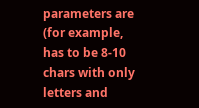parameters are (for example, has to be 8-10 chars with only letters and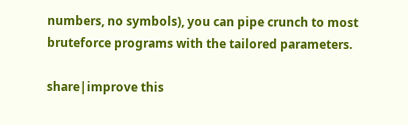numbers, no symbols), you can pipe crunch to most bruteforce programs with the tailored parameters.

share|improve this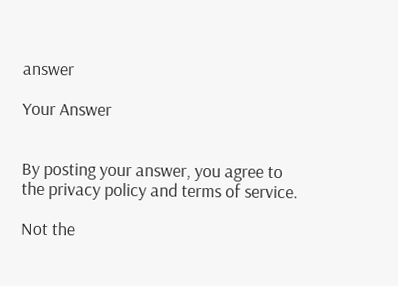answer

Your Answer


By posting your answer, you agree to the privacy policy and terms of service.

Not the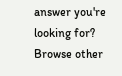answer you're looking for? Browse other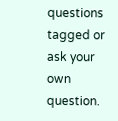questions tagged or ask your own question.